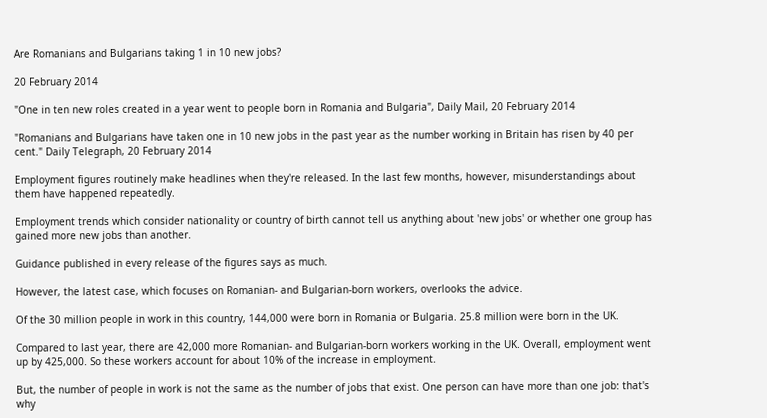Are Romanians and Bulgarians taking 1 in 10 new jobs?

20 February 2014

"One in ten new roles created in a year went to people born in Romania and Bulgaria", Daily Mail, 20 February 2014

"Romanians and Bulgarians have taken one in 10 new jobs in the past year as the number working in Britain has risen by 40 per cent." Daily Telegraph, 20 February 2014

Employment figures routinely make headlines when they're released. In the last few months, however, misunderstandings about them have happened repeatedly.

Employment trends which consider nationality or country of birth cannot tell us anything about 'new jobs' or whether one group has gained more new jobs than another.

Guidance published in every release of the figures says as much.

However, the latest case, which focuses on Romanian- and Bulgarian-born workers, overlooks the advice.

Of the 30 million people in work in this country, 144,000 were born in Romania or Bulgaria. 25.8 million were born in the UK.

Compared to last year, there are 42,000 more Romanian- and Bulgarian-born workers working in the UK. Overall, employment went up by 425,000. So these workers account for about 10% of the increase in employment.

But, the number of people in work is not the same as the number of jobs that exist. One person can have more than one job: that's why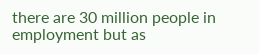there are 30 million people in employment but as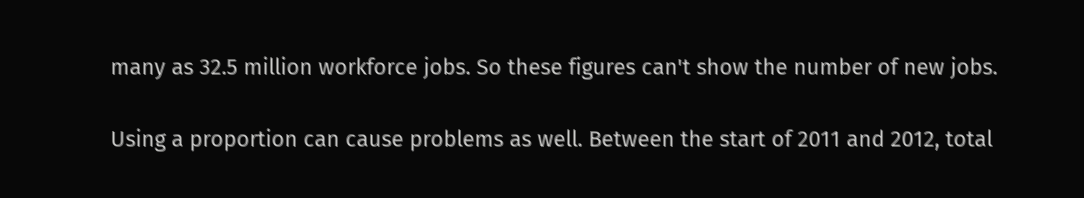many as 32.5 million workforce jobs. So these figures can't show the number of new jobs.

Using a proportion can cause problems as well. Between the start of 2011 and 2012, total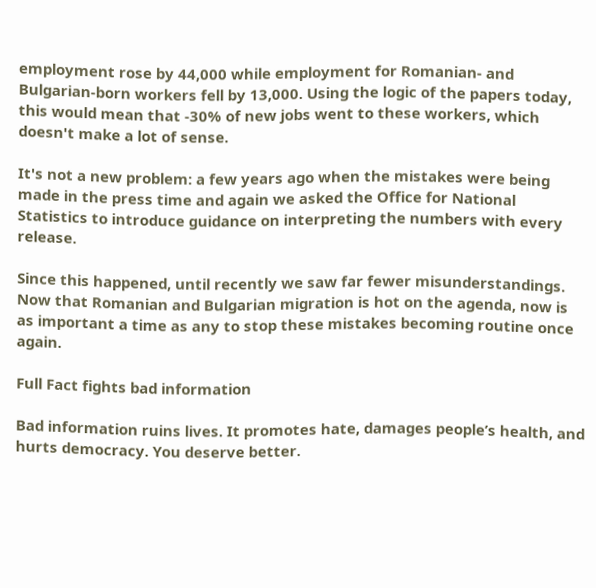employment rose by 44,000 while employment for Romanian- and Bulgarian-born workers fell by 13,000. Using the logic of the papers today, this would mean that -30% of new jobs went to these workers, which doesn't make a lot of sense.

It's not a new problem: a few years ago when the mistakes were being made in the press time and again we asked the Office for National Statistics to introduce guidance on interpreting the numbers with every release.

Since this happened, until recently we saw far fewer misunderstandings. Now that Romanian and Bulgarian migration is hot on the agenda, now is as important a time as any to stop these mistakes becoming routine once again.

Full Fact fights bad information

Bad information ruins lives. It promotes hate, damages people’s health, and hurts democracy. You deserve better.